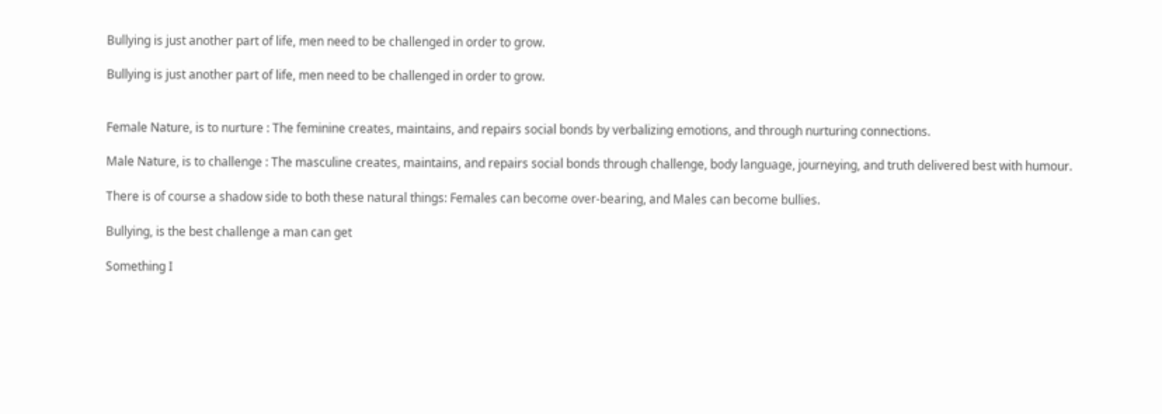Bullying is just another part of life, men need to be challenged in order to grow.

Bullying is just another part of life, men need to be challenged in order to grow.


Female Nature, is to nurture : The feminine creates, maintains, and repairs social bonds by verbalizing emotions, and through nurturing connections.

Male Nature, is to challenge : The masculine creates, maintains, and repairs social bonds through challenge, body language, journeying, and truth delivered best with humour.

There is of course a shadow side to both these natural things: Females can become over-bearing, and Males can become bullies.

Bullying, is the best challenge a man can get

Something I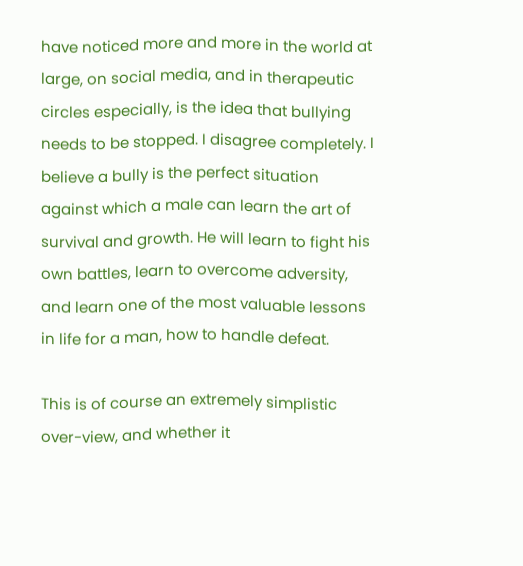have noticed more and more in the world at large, on social media, and in therapeutic circles especially, is the idea that bullying needs to be stopped. I disagree completely. I believe a bully is the perfect situation against which a male can learn the art of survival and growth. He will learn to fight his own battles, learn to overcome adversity, and learn one of the most valuable lessons in life for a man, how to handle defeat.

This is of course an extremely simplistic over-view, and whether it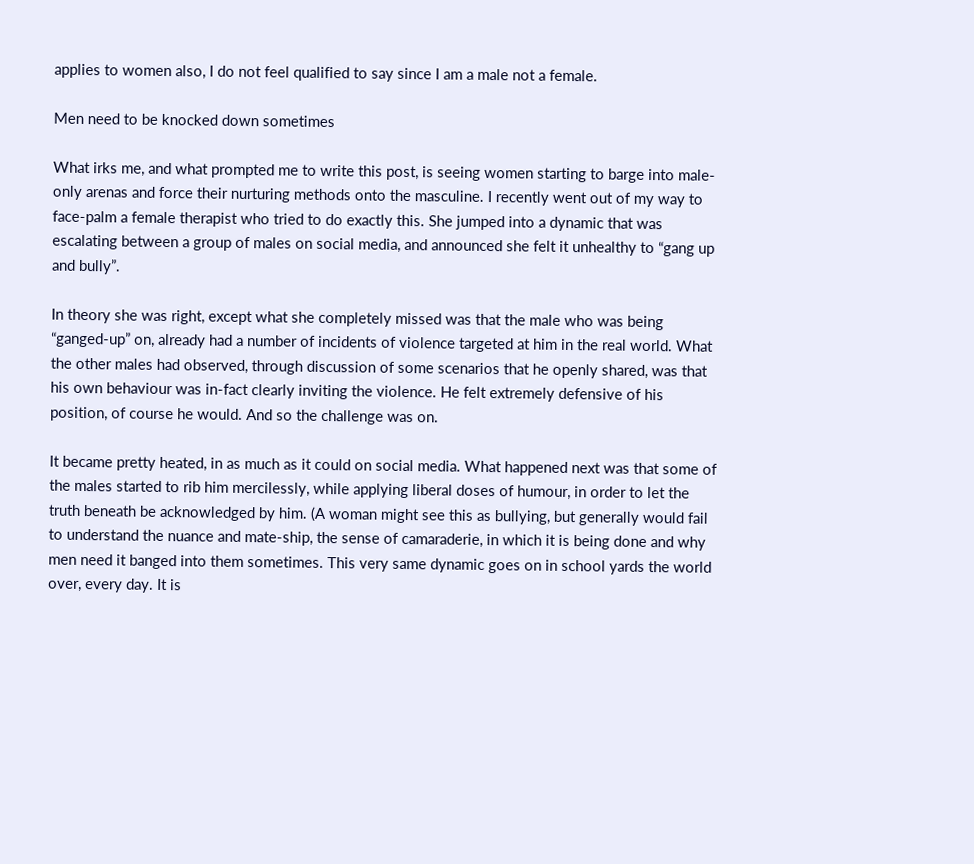applies to women also, I do not feel qualified to say since I am a male not a female.

Men need to be knocked down sometimes

What irks me, and what prompted me to write this post, is seeing women starting to barge into male-only arenas and force their nurturing methods onto the masculine. I recently went out of my way to face-palm a female therapist who tried to do exactly this. She jumped into a dynamic that was escalating between a group of males on social media, and announced she felt it unhealthy to “gang up and bully”.

In theory she was right, except what she completely missed was that the male who was being “ganged-up” on, already had a number of incidents of violence targeted at him in the real world. What the other males had observed, through discussion of some scenarios that he openly shared, was that his own behaviour was in-fact clearly inviting the violence. He felt extremely defensive of his position, of course he would. And so the challenge was on.

It became pretty heated, in as much as it could on social media. What happened next was that some of the males started to rib him mercilessly, while applying liberal doses of humour, in order to let the truth beneath be acknowledged by him. (A woman might see this as bullying, but generally would fail to understand the nuance and mate-ship, the sense of camaraderie, in which it is being done and why men need it banged into them sometimes. This very same dynamic goes on in school yards the world over, every day. It is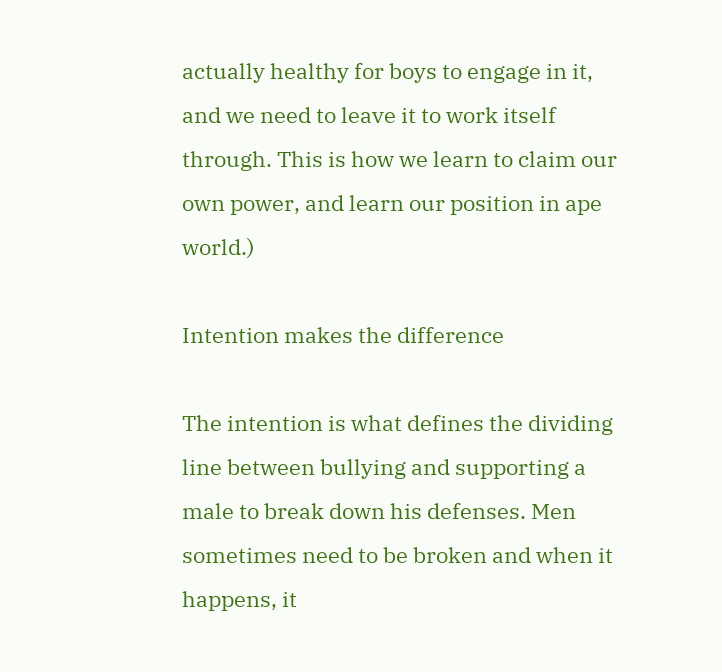actually healthy for boys to engage in it, and we need to leave it to work itself through. This is how we learn to claim our own power, and learn our position in ape world.)

Intention makes the difference

The intention is what defines the dividing line between bullying and supporting a male to break down his defenses. Men sometimes need to be broken and when it happens, it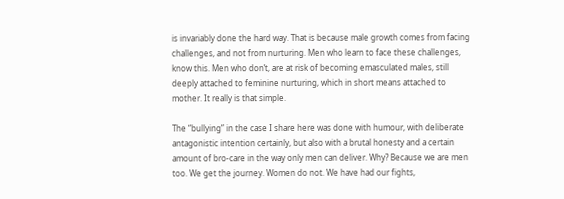is invariably done the hard way. That is because male growth comes from facing challenges, and not from nurturing. Men who learn to face these challenges, know this. Men who don’t, are at risk of becoming emasculated males, still deeply attached to feminine nurturing, which in short means attached to mother. It really is that simple.

The “bullying” in the case I share here was done with humour, with deliberate antagonistic intention certainly, but also with a brutal honesty and a certain amount of bro-care in the way only men can deliver. Why? Because we are men too. We get the journey. Women do not. We have had our fights,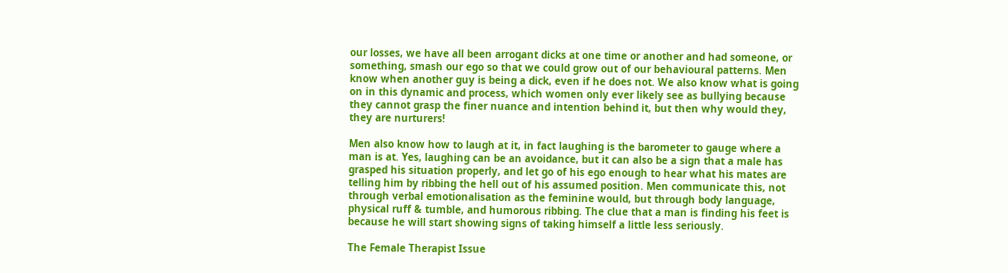our losses, we have all been arrogant dicks at one time or another and had someone, or something, smash our ego so that we could grow out of our behavioural patterns. Men know when another guy is being a dick, even if he does not. We also know what is going on in this dynamic and process, which women only ever likely see as bullying because they cannot grasp the finer nuance and intention behind it, but then why would they, they are nurturers!

Men also know how to laugh at it, in fact laughing is the barometer to gauge where a man is at. Yes, laughing can be an avoidance, but it can also be a sign that a male has grasped his situation properly, and let go of his ego enough to hear what his mates are telling him by ribbing the hell out of his assumed position. Men communicate this, not through verbal emotionalisation as the feminine would, but through body language, physical ruff & tumble, and humorous ribbing. The clue that a man is finding his feet is because he will start showing signs of taking himself a little less seriously.

The Female Therapist Issue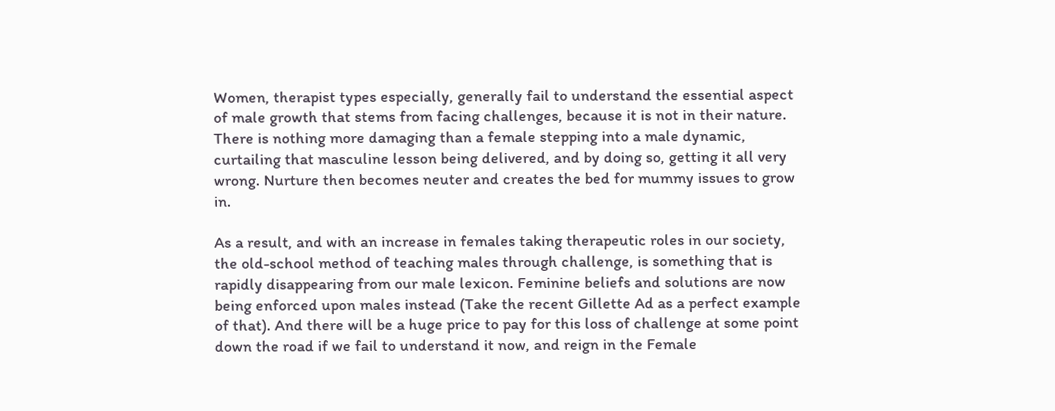Women, therapist types especially, generally fail to understand the essential aspect of male growth that stems from facing challenges, because it is not in their nature. There is nothing more damaging than a female stepping into a male dynamic, curtailing that masculine lesson being delivered, and by doing so, getting it all very wrong. Nurture then becomes neuter and creates the bed for mummy issues to grow in.

As a result, and with an increase in females taking therapeutic roles in our society, the old-school method of teaching males through challenge, is something that is rapidly disappearing from our male lexicon. Feminine beliefs and solutions are now being enforced upon males instead (Take the recent Gillette Ad as a perfect example of that). And there will be a huge price to pay for this loss of challenge at some point down the road if we fail to understand it now, and reign in the Female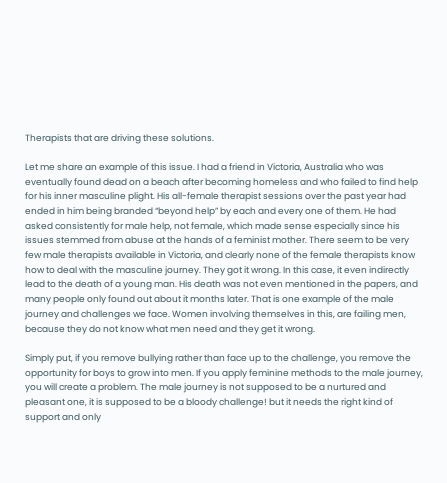Therapists that are driving these solutions.

Let me share an example of this issue. I had a friend in Victoria, Australia who was eventually found dead on a beach after becoming homeless and who failed to find help for his inner masculine plight. His all-female therapist sessions over the past year had ended in him being branded “beyond help” by each and every one of them. He had asked consistently for male help, not female, which made sense especially since his issues stemmed from abuse at the hands of a feminist mother. There seem to be very few male therapists available in Victoria, and clearly none of the female therapists know how to deal with the masculine journey. They got it wrong. In this case, it even indirectly lead to the death of a young man. His death was not even mentioned in the papers, and many people only found out about it months later. That is one example of the male journey and challenges we face. Women involving themselves in this, are failing men, because they do not know what men need and they get it wrong.

Simply put, if you remove bullying rather than face up to the challenge, you remove the opportunity for boys to grow into men. If you apply feminine methods to the male journey, you will create a problem. The male journey is not supposed to be a nurtured and pleasant one, it is supposed to be a bloody challenge! but it needs the right kind of support and only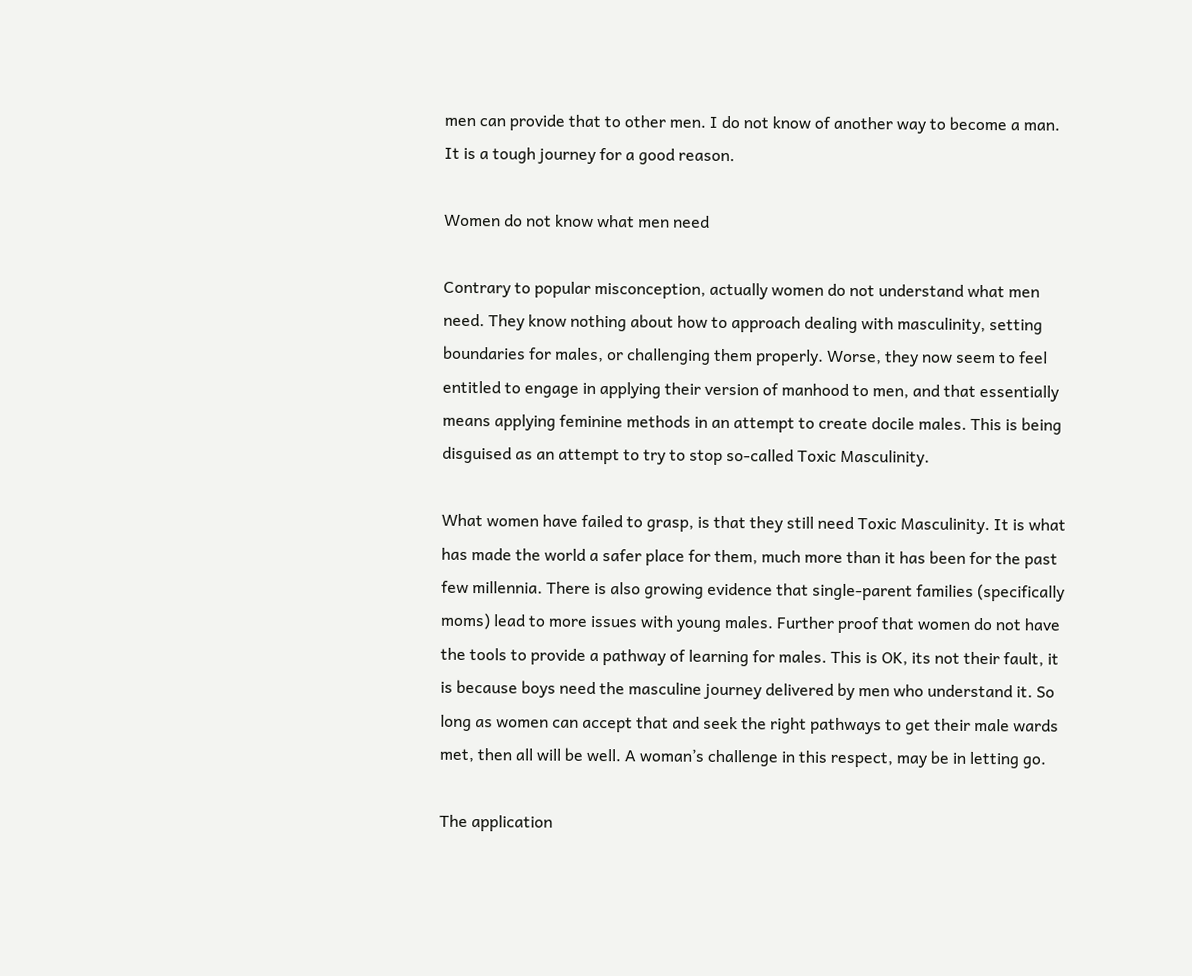men can provide that to other men. I do not know of another way to become a man. It is a tough journey for a good reason.

Women do not know what men need

Contrary to popular misconception, actually women do not understand what men need. They know nothing about how to approach dealing with masculinity, setting boundaries for males, or challenging them properly. Worse, they now seem to feel entitled to engage in applying their version of manhood to men, and that essentially means applying feminine methods in an attempt to create docile males. This is being disguised as an attempt to try to stop so-called Toxic Masculinity.

What women have failed to grasp, is that they still need Toxic Masculinity. It is what has made the world a safer place for them, much more than it has been for the past few millennia. There is also growing evidence that single-parent families (specifically moms) lead to more issues with young males. Further proof that women do not have the tools to provide a pathway of learning for males. This is OK, its not their fault, it is because boys need the masculine journey delivered by men who understand it. So long as women can accept that and seek the right pathways to get their male wards met, then all will be well. A woman’s challenge in this respect, may be in letting go.

The application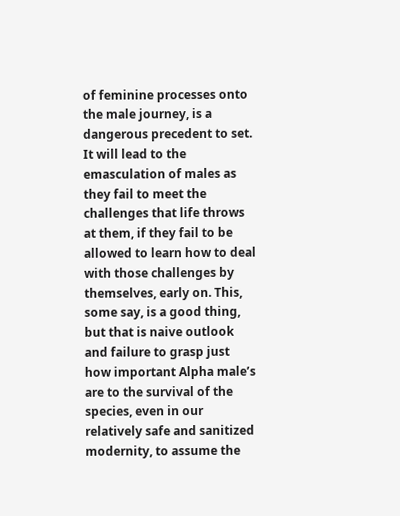of feminine processes onto the male journey, is a dangerous precedent to set. It will lead to the emasculation of males as they fail to meet the challenges that life throws at them, if they fail to be allowed to learn how to deal with those challenges by themselves, early on. This, some say, is a good thing, but that is naive outlook and failure to grasp just how important Alpha male’s are to the survival of the species, even in our relatively safe and sanitized modernity, to assume the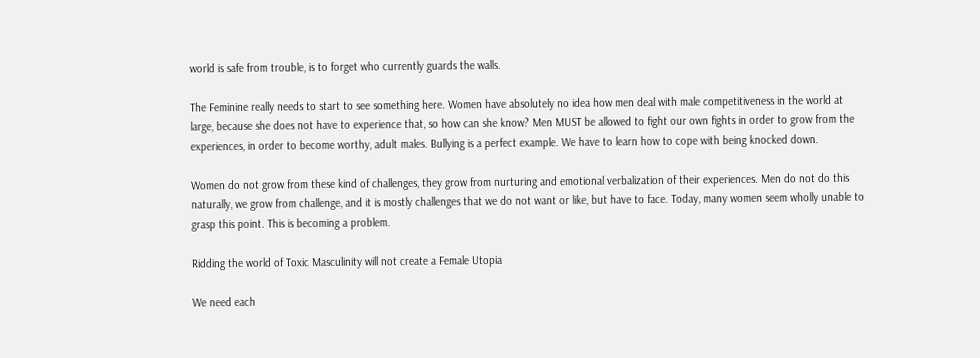world is safe from trouble, is to forget who currently guards the walls.

The Feminine really needs to start to see something here. Women have absolutely no idea how men deal with male competitiveness in the world at large, because she does not have to experience that, so how can she know? Men MUST be allowed to fight our own fights in order to grow from the experiences, in order to become worthy, adult males. Bullying is a perfect example. We have to learn how to cope with being knocked down.

Women do not grow from these kind of challenges, they grow from nurturing and emotional verbalization of their experiences. Men do not do this naturally, we grow from challenge, and it is mostly challenges that we do not want or like, but have to face. Today, many women seem wholly unable to grasp this point. This is becoming a problem.

Ridding the world of Toxic Masculinity will not create a Female Utopia

We need each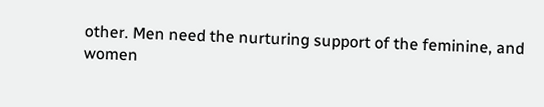other. Men need the nurturing support of the feminine, and women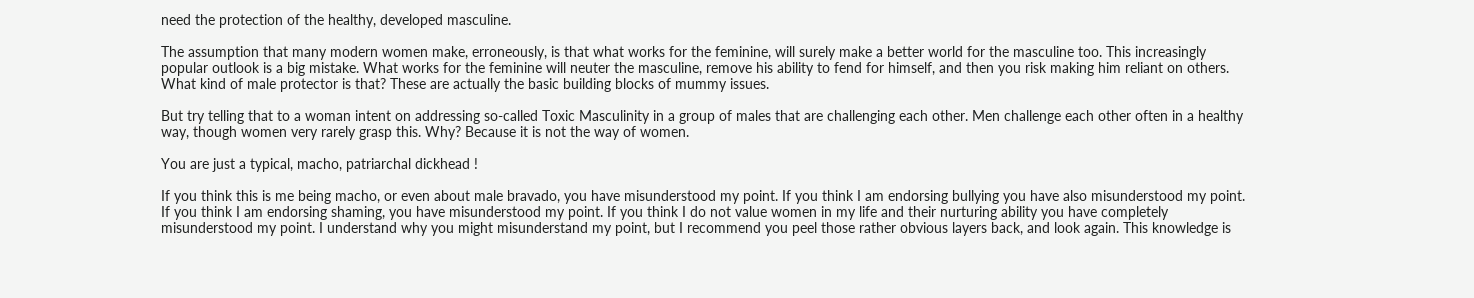need the protection of the healthy, developed masculine.

The assumption that many modern women make, erroneously, is that what works for the feminine, will surely make a better world for the masculine too. This increasingly popular outlook is a big mistake. What works for the feminine will neuter the masculine, remove his ability to fend for himself, and then you risk making him reliant on others. What kind of male protector is that? These are actually the basic building blocks of mummy issues.

But try telling that to a woman intent on addressing so-called Toxic Masculinity in a group of males that are challenging each other. Men challenge each other often in a healthy way, though women very rarely grasp this. Why? Because it is not the way of women.

You are just a typical, macho, patriarchal dickhead !

If you think this is me being macho, or even about male bravado, you have misunderstood my point. If you think I am endorsing bullying you have also misunderstood my point. If you think I am endorsing shaming, you have misunderstood my point. If you think I do not value women in my life and their nurturing ability you have completely misunderstood my point. I understand why you might misunderstand my point, but I recommend you peel those rather obvious layers back, and look again. This knowledge is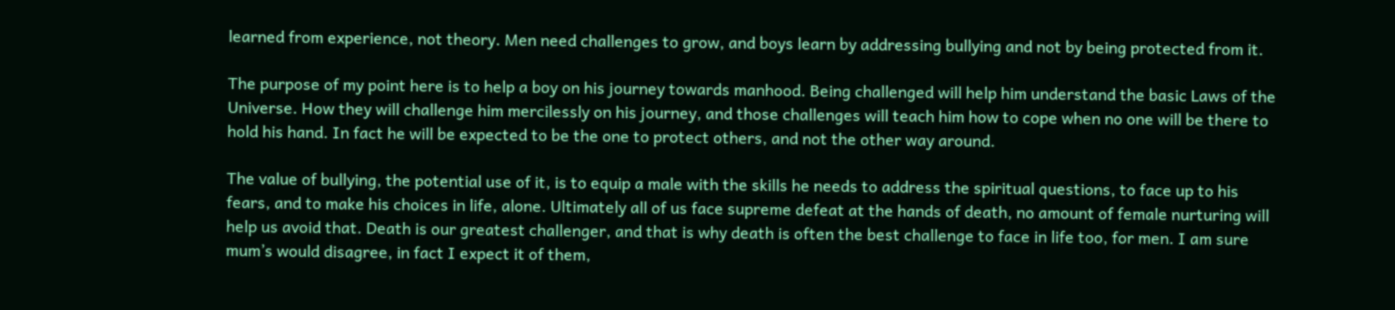learned from experience, not theory. Men need challenges to grow, and boys learn by addressing bullying and not by being protected from it.

The purpose of my point here is to help a boy on his journey towards manhood. Being challenged will help him understand the basic Laws of the Universe. How they will challenge him mercilessly on his journey, and those challenges will teach him how to cope when no one will be there to hold his hand. In fact he will be expected to be the one to protect others, and not the other way around.

The value of bullying, the potential use of it, is to equip a male with the skills he needs to address the spiritual questions, to face up to his fears, and to make his choices in life, alone. Ultimately all of us face supreme defeat at the hands of death, no amount of female nurturing will help us avoid that. Death is our greatest challenger, and that is why death is often the best challenge to face in life too, for men. I am sure mum’s would disagree, in fact I expect it of them,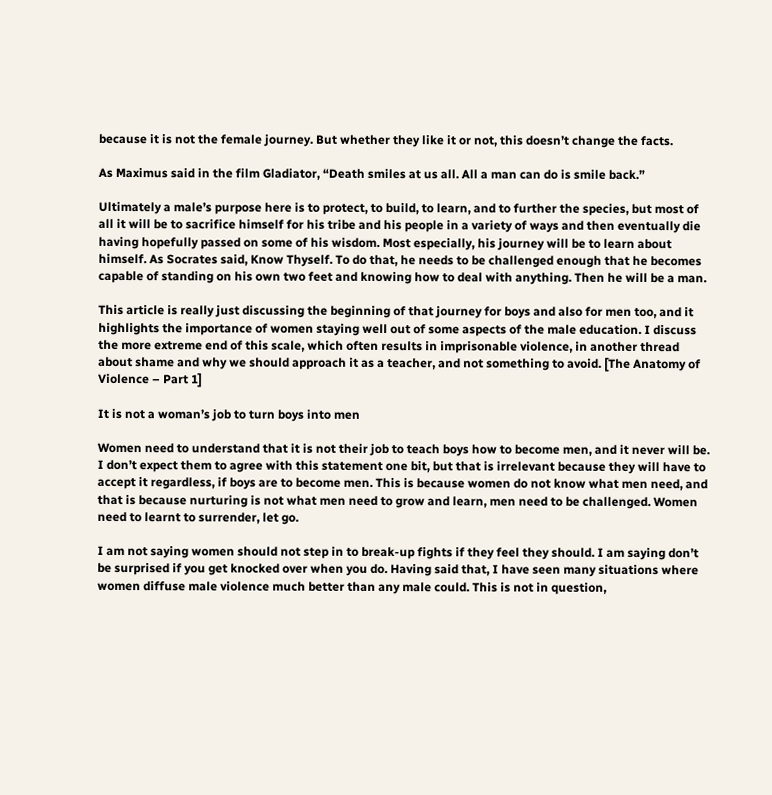because it is not the female journey. But whether they like it or not, this doesn’t change the facts.

As Maximus said in the film Gladiator, “Death smiles at us all. All a man can do is smile back.”

Ultimately a male’s purpose here is to protect, to build, to learn, and to further the species, but most of all it will be to sacrifice himself for his tribe and his people in a variety of ways and then eventually die having hopefully passed on some of his wisdom. Most especially, his journey will be to learn about himself. As Socrates said, Know Thyself. To do that, he needs to be challenged enough that he becomes capable of standing on his own two feet and knowing how to deal with anything. Then he will be a man.

This article is really just discussing the beginning of that journey for boys and also for men too, and it highlights the importance of women staying well out of some aspects of the male education. I discuss the more extreme end of this scale, which often results in imprisonable violence, in another thread about shame and why we should approach it as a teacher, and not something to avoid. [The Anatomy of Violence – Part 1]

It is not a woman’s job to turn boys into men

Women need to understand that it is not their job to teach boys how to become men, and it never will be. I don’t expect them to agree with this statement one bit, but that is irrelevant because they will have to accept it regardless, if boys are to become men. This is because women do not know what men need, and that is because nurturing is not what men need to grow and learn, men need to be challenged. Women need to learnt to surrender, let go.

I am not saying women should not step in to break-up fights if they feel they should. I am saying don’t be surprised if you get knocked over when you do. Having said that, I have seen many situations where women diffuse male violence much better than any male could. This is not in question,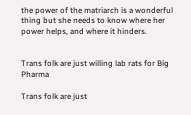the power of the matriarch is a wonderful thing but she needs to know where her power helps, and where it hinders.


Trans folk are just willing lab rats for Big Pharma

Trans folk are just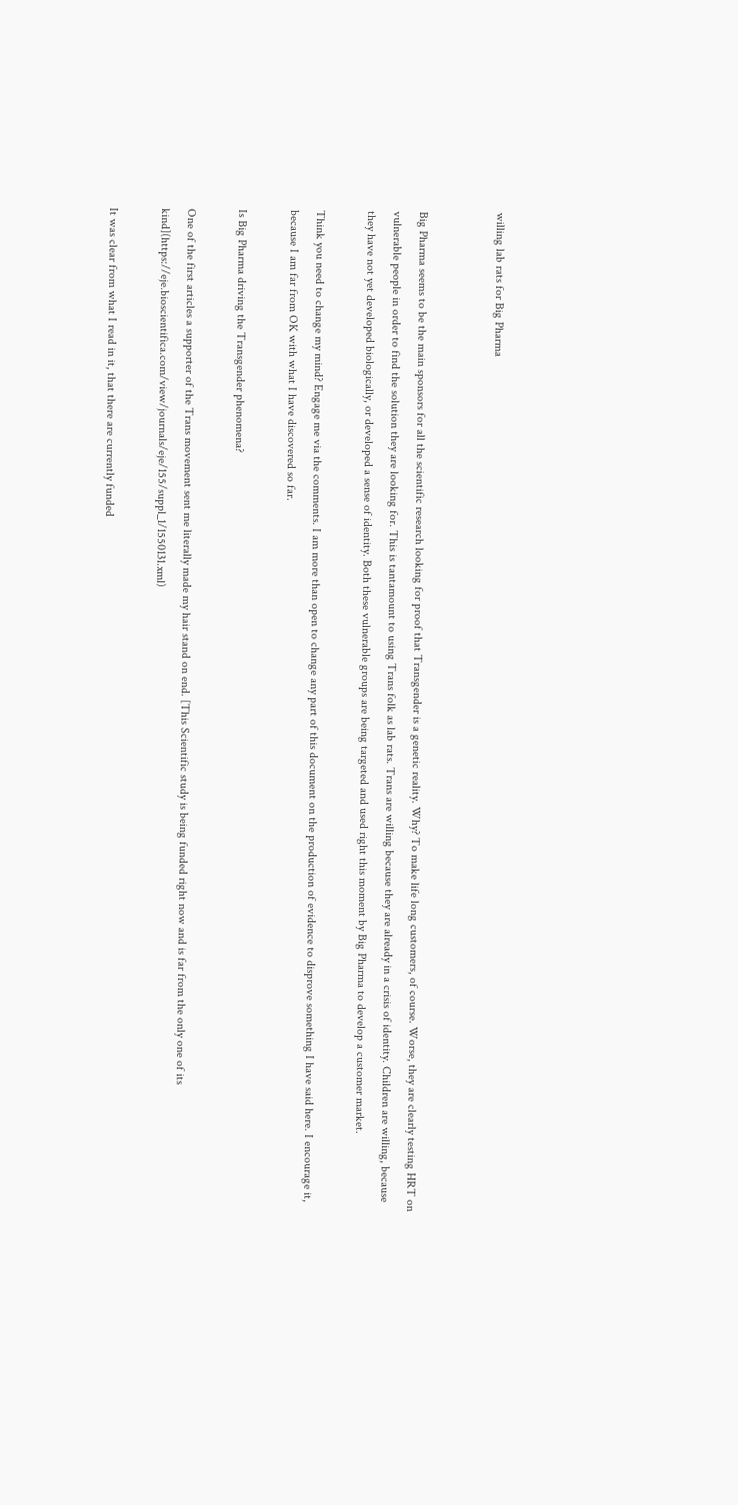willing lab rats for Big Pharma


Big Pharma seems to be the main sponsors for all the scientific research looking for proof that Transgender is a genetic reality. Why? To make life long customers, of course. Worse, they are clearly testing HRT on vulnerable people in order to find the solution they are looking for. This is tantamount to using Trans folk as lab rats. Trans are willing because they are already in a crisis of identity. Children are willing, because they have not yet developed biologically, or developed a sense of identity. Both these vulnerable groups are being targeted and used right this moment by Big Pharma to develop a customer market.

Think you need to change my mind? Engage me via the comments. I am more than open to change any part of this document on the production of evidence to disprove something I have said here. I encourage it, because I am far from OK with what I have discovered so far.

Is Big Pharma driving the Transgender phenomena?

One of the first articles a supporter of the Trans movement sent me literally made my hair stand on end. [This Scientific study is being funded right now and is far from the only one of its kind](https://eje.bioscientifica.com/view/journals/eje/155/suppl_1/1550131.xml)

It was clear from what I read in it, that there are currently funded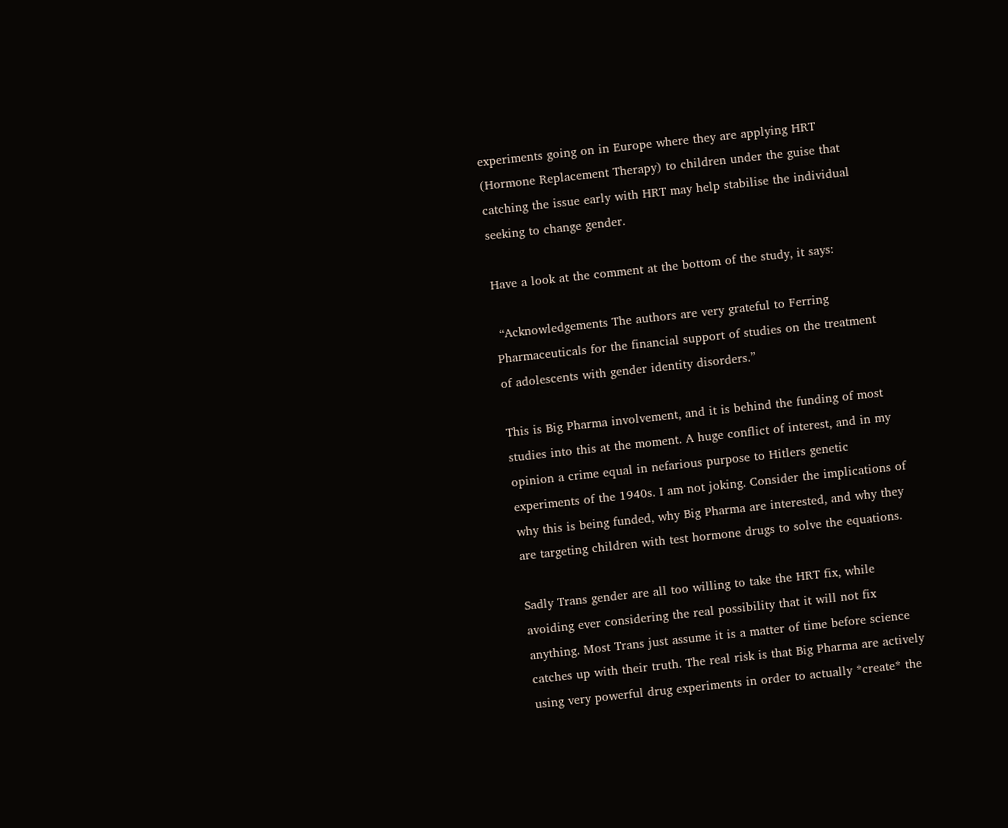experiments going on in Europe where they are applying HRT (Hormone Replacement Therapy) to children under the guise that catching the issue early with HRT may help stabilise the individual seeking to change gender.

Have a look at the comment at the bottom of the study, it says:

 “Acknowledgements The authors are very grateful to Ferring Pharmaceuticals for the financial support of studies on the treatment of adolescents with gender identity disorders.”

This is Big Pharma involvement, and it is behind the funding of most studies into this at the moment. A huge conflict of interest, and in my opinion a crime equal in nefarious purpose to Hitlers genetic experiments of the 1940s. I am not joking. Consider the implications of why this is being funded, why Big Pharma are interested, and why they are targeting children with test hormone drugs to solve the equations.

Sadly Trans gender are all too willing to take the HRT fix, while avoiding ever considering the real possibility that it will not fix anything. Most Trans just assume it is a matter of time before science catches up with their truth. The real risk is that Big Pharma are actively using very powerful drug experiments in order to actually *create* the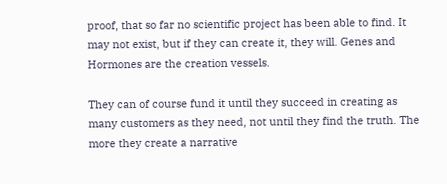proof, that so far no scientific project has been able to find. It may not exist, but if they can create it, they will. Genes and Hormones are the creation vessels.

They can of course fund it until they succeed in creating as many customers as they need, not until they find the truth. The more they create a narrative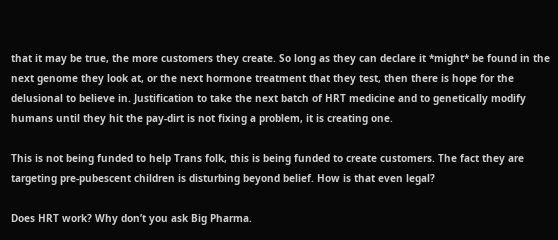that it may be true, the more customers they create. So long as they can declare it *might* be found in the next genome they look at, or the next hormone treatment that they test, then there is hope for the delusional to believe in. Justification to take the next batch of HRT medicine and to genetically modify humans until they hit the pay-dirt is not fixing a problem, it is creating one.

This is not being funded to help Trans folk, this is being funded to create customers. The fact they are targeting pre-pubescent children is disturbing beyond belief. How is that even legal?

Does HRT work? Why don’t you ask Big Pharma.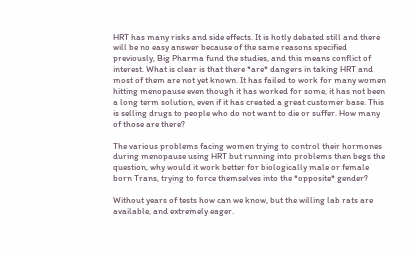HRT has many risks and side effects. It is hotly debated still and there will be no easy answer because of the same reasons specified previously, Big Pharma fund the studies, and this means conflict of interest. What is clear is that there *are* dangers in taking HRT and most of them are not yet known. It has failed to work for many women hitting menopause even though it has worked for some, it has not been a long term solution, even if it has created a great customer base. This is selling drugs to people who do not want to die or suffer. How many of those are there?

The various problems facing women trying to control their hormones during menopause using HRT but running into problems then begs the question, why would it work better for biologically male or female born Trans, trying to force themselves into the *opposite* gender?

Without years of tests how can we know, but the willing lab rats are available, and extremely eager.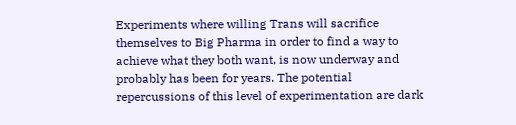Experiments where willing Trans will sacrifice themselves to Big Pharma in order to find a way to achieve what they both want, is now underway and probably has been for years. The potential repercussions of this level of experimentation are dark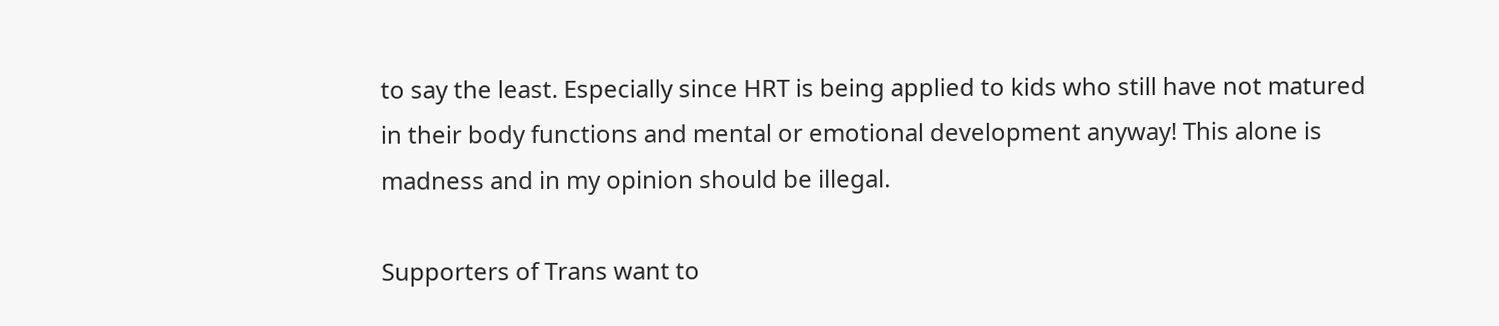to say the least. Especially since HRT is being applied to kids who still have not matured in their body functions and mental or emotional development anyway! This alone is madness and in my opinion should be illegal.

Supporters of Trans want to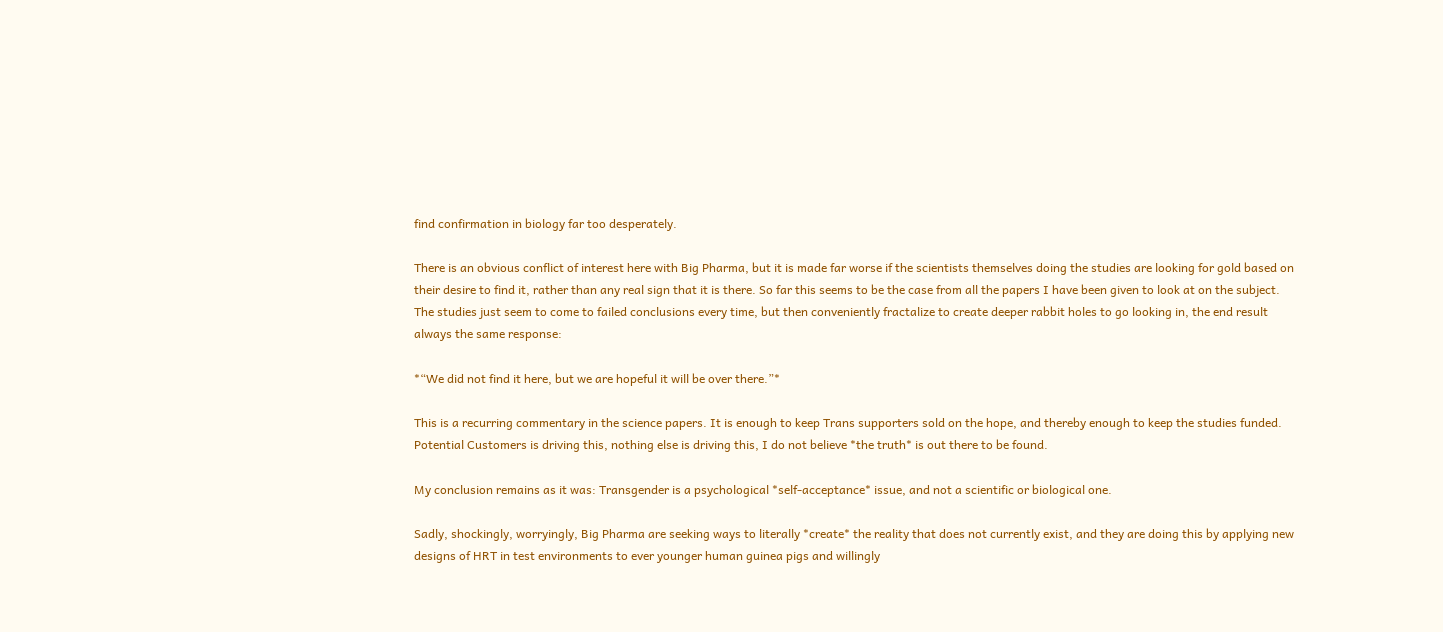find confirmation in biology far too desperately.

There is an obvious conflict of interest here with Big Pharma, but it is made far worse if the scientists themselves doing the studies are looking for gold based on their desire to find it, rather than any real sign that it is there. So far this seems to be the case from all the papers I have been given to look at on the subject. The studies just seem to come to failed conclusions every time, but then conveniently fractalize to create deeper rabbit holes to go looking in, the end result always the same response:

*“We did not find it here, but we are hopeful it will be over there.”*

This is a recurring commentary in the science papers. It is enough to keep Trans supporters sold on the hope, and thereby enough to keep the studies funded. Potential Customers is driving this, nothing else is driving this, I do not believe *the truth* is out there to be found.

My conclusion remains as it was: Transgender is a psychological *self-acceptance* issue, and not a scientific or biological one.

Sadly, shockingly, worryingly, Big Pharma are seeking ways to literally *create* the reality that does not currently exist, and they are doing this by applying new designs of HRT in test environments to ever younger human guinea pigs and willingly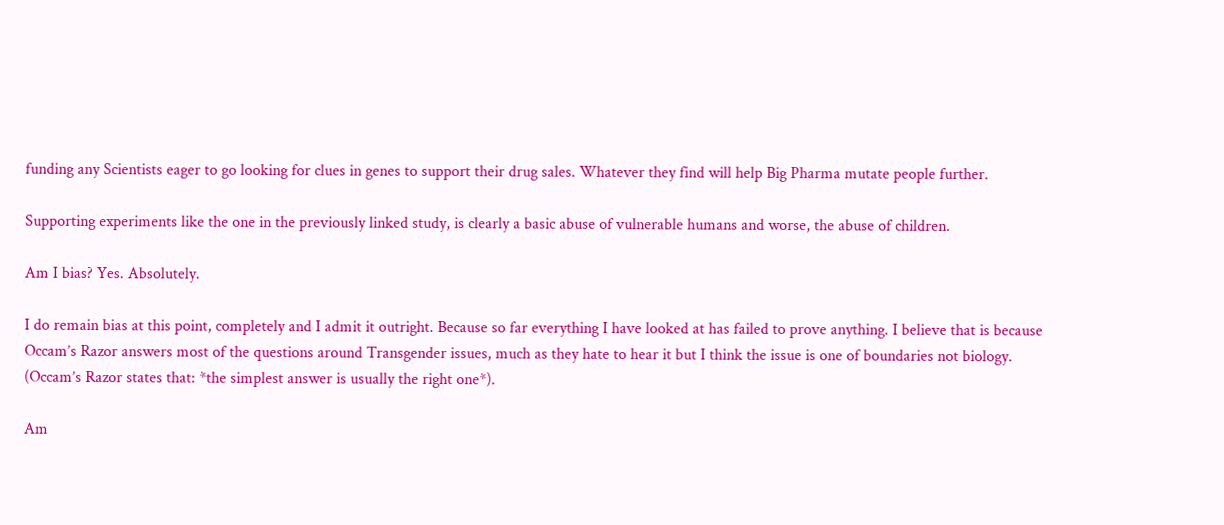funding any Scientists eager to go looking for clues in genes to support their drug sales. Whatever they find will help Big Pharma mutate people further.

Supporting experiments like the one in the previously linked study, is clearly a basic abuse of vulnerable humans and worse, the abuse of children.

Am I bias? Yes. Absolutely.

I do remain bias at this point, completely and I admit it outright. Because so far everything I have looked at has failed to prove anything. I believe that is because Occam’s Razor answers most of the questions around Transgender issues, much as they hate to hear it but I think the issue is one of boundaries not biology. (Occam’s Razor states that: *the simplest answer is usually the right one*).

Am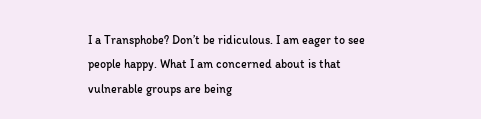I a Transphobe? Don’t be ridiculous. I am eager to see people happy. What I am concerned about is that vulnerable groups are being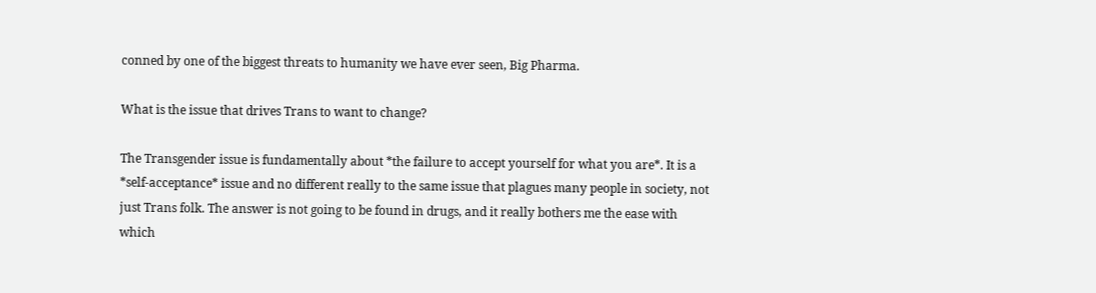conned by one of the biggest threats to humanity we have ever seen, Big Pharma.

What is the issue that drives Trans to want to change?

The Transgender issue is fundamentally about *the failure to accept yourself for what you are*. It is a *self-acceptance* issue and no different really to the same issue that plagues many people in society, not just Trans folk. The answer is not going to be found in drugs, and it really bothers me the ease with which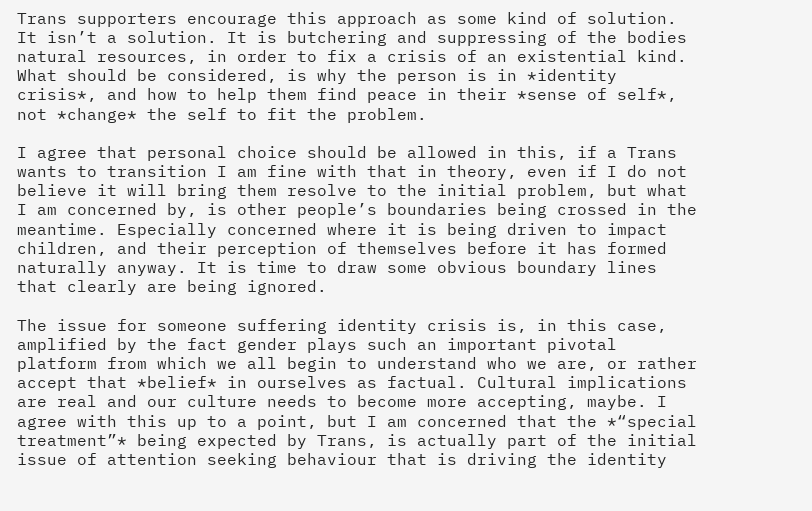Trans supporters encourage this approach as some kind of solution. It isn’t a solution. It is butchering and suppressing of the bodies natural resources, in order to fix a crisis of an existential kind. What should be considered, is why the person is in *identity crisis*, and how to help them find peace in their *sense of self*, not *change* the self to fit the problem.

I agree that personal choice should be allowed in this, if a Trans wants to transition I am fine with that in theory, even if I do not believe it will bring them resolve to the initial problem, but what I am concerned by, is other people’s boundaries being crossed in the meantime. Especially concerned where it is being driven to impact children, and their perception of themselves before it has formed naturally anyway. It is time to draw some obvious boundary lines that clearly are being ignored.

The issue for someone suffering identity crisis is, in this case, amplified by the fact gender plays such an important pivotal platform from which we all begin to understand who we are, or rather accept that *belief* in ourselves as factual. Cultural implications are real and our culture needs to become more accepting, maybe. I agree with this up to a point, but I am concerned that the *“special treatment”* being expected by Trans, is actually part of the initial issue of attention seeking behaviour that is driving the identity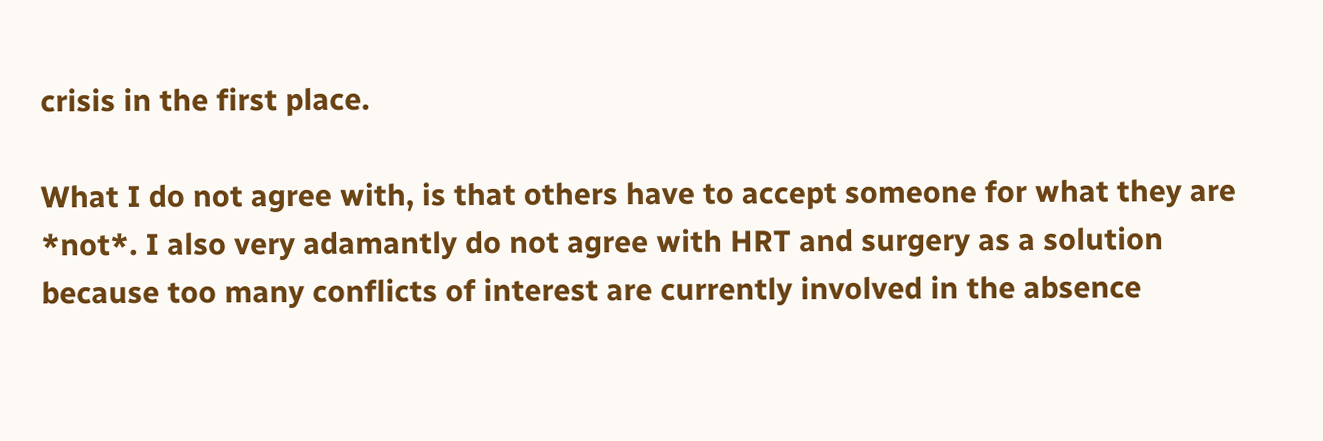crisis in the first place.

What I do not agree with, is that others have to accept someone for what they are *not*. I also very adamantly do not agree with HRT and surgery as a solution because too many conflicts of interest are currently involved in the absence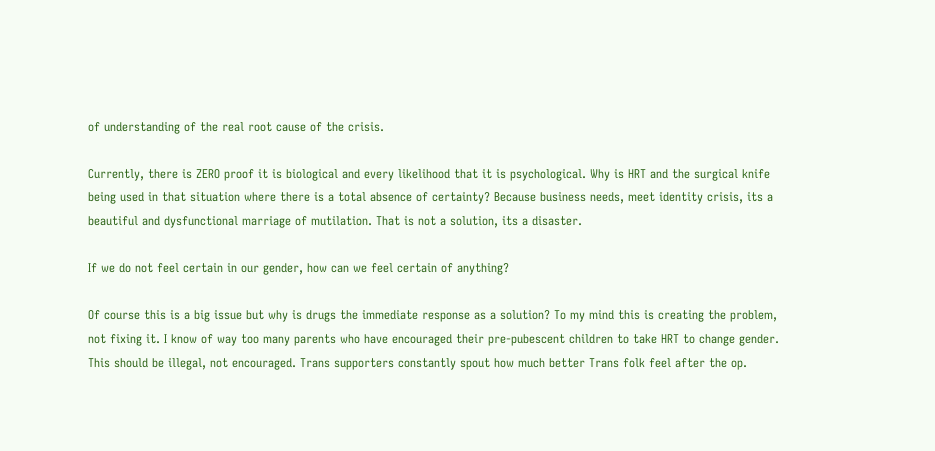of understanding of the real root cause of the crisis.

Currently, there is ZERO proof it is biological and every likelihood that it is psychological. Why is HRT and the surgical knife being used in that situation where there is a total absence of certainty? Because business needs, meet identity crisis, its a beautiful and dysfunctional marriage of mutilation. That is not a solution, its a disaster.

If we do not feel certain in our gender, how can we feel certain of anything?

Of course this is a big issue but why is drugs the immediate response as a solution? To my mind this is creating the problem, not fixing it. I know of way too many parents who have encouraged their pre-pubescent children to take HRT to change gender. This should be illegal, not encouraged. Trans supporters constantly spout how much better Trans folk feel after the op.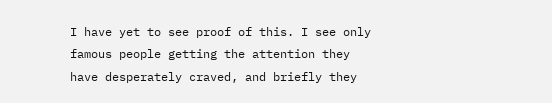I have yet to see proof of this. I see only famous people getting the attention they have desperately craved, and briefly they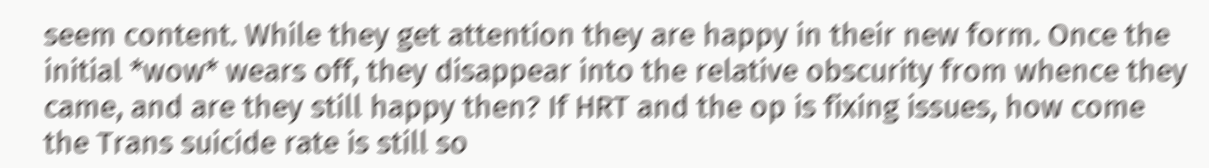seem content. While they get attention they are happy in their new form. Once the initial *wow* wears off, they disappear into the relative obscurity from whence they came, and are they still happy then? If HRT and the op is fixing issues, how come the Trans suicide rate is still so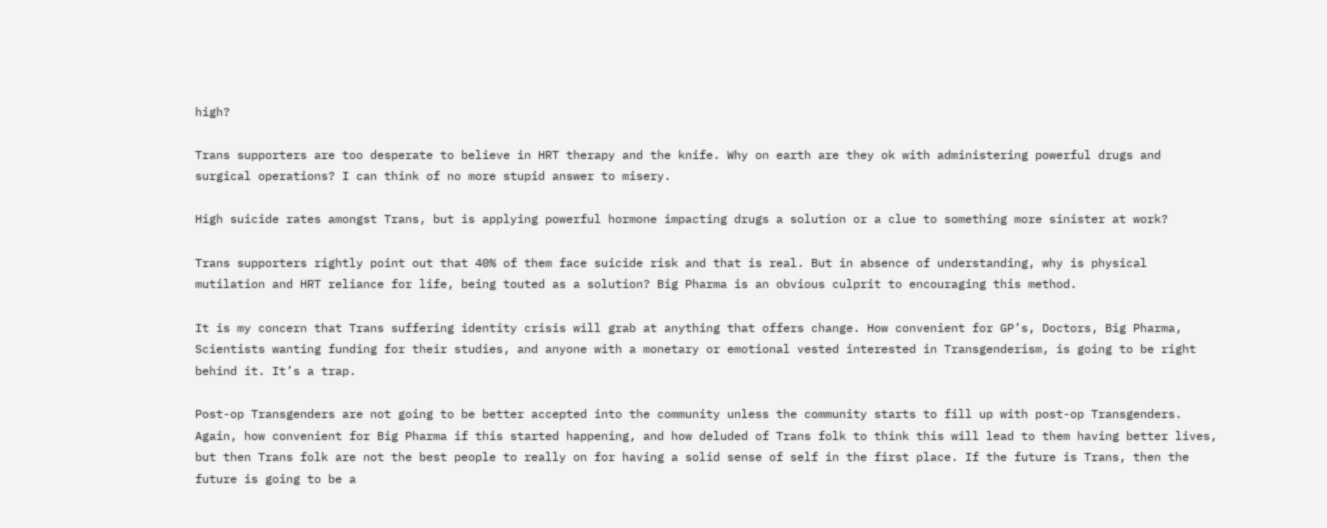high?

Trans supporters are too desperate to believe in HRT therapy and the knife. Why on earth are they ok with administering powerful drugs and surgical operations? I can think of no more stupid answer to misery.

High suicide rates amongst Trans, but is applying powerful hormone impacting drugs a solution or a clue to something more sinister at work?

Trans supporters rightly point out that 40% of them face suicide risk and that is real. But in absence of understanding, why is physical mutilation and HRT reliance for life, being touted as a solution? Big Pharma is an obvious culprit to encouraging this method.

It is my concern that Trans suffering identity crisis will grab at anything that offers change. How convenient for GP’s, Doctors, Big Pharma, Scientists wanting funding for their studies, and anyone with a monetary or emotional vested interested in Transgenderism, is going to be right behind it. It’s a trap.

Post-op Transgenders are not going to be better accepted into the community unless the community starts to fill up with post-op Transgenders. Again, how convenient for Big Pharma if this started happening, and how deluded of Trans folk to think this will lead to them having better lives, but then Trans folk are not the best people to really on for having a solid sense of self in the first place. If the future is Trans, then the future is going to be a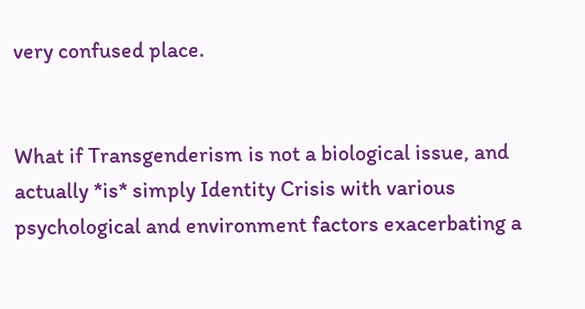very confused place.


What if Transgenderism is not a biological issue, and actually *is* simply Identity Crisis with various psychological and environment factors exacerbating a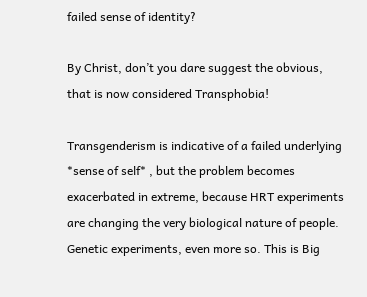failed sense of identity?

By Christ, don’t you dare suggest the obvious, that is now considered Transphobia!

Transgenderism is indicative of a failed underlying *sense of self* , but the problem becomes exacerbated in extreme, because HRT experiments are changing the very biological nature of people. Genetic experiments, even more so. This is Big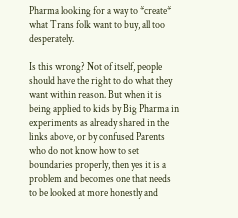Pharma looking for a way to *create* what Trans folk want to buy, all too desperately.

Is this wrong? Not of itself, people should have the right to do what they want within reason. But when it is being applied to kids by Big Pharma in experiments as already shared in the links above, or by confused Parents who do not know how to set boundaries properly, then yes it is a problem and becomes one that needs to be looked at more honestly and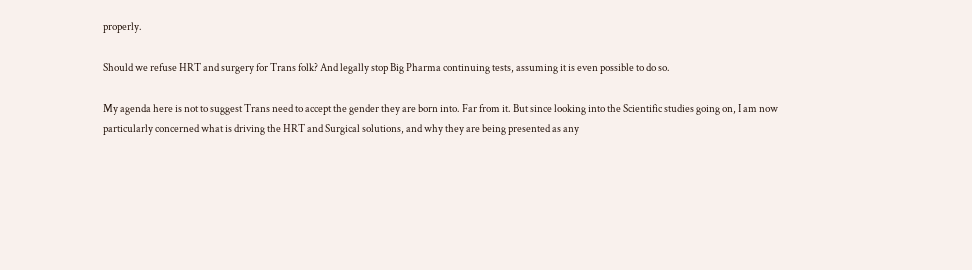properly.

Should we refuse HRT and surgery for Trans folk? And legally stop Big Pharma continuing tests, assuming it is even possible to do so.

My agenda here is not to suggest Trans need to accept the gender they are born into. Far from it. But since looking into the Scientific studies going on, I am now particularly concerned what is driving the HRT and Surgical solutions, and why they are being presented as any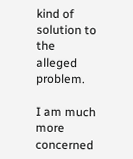kind of solution to the alleged problem.

I am much more concerned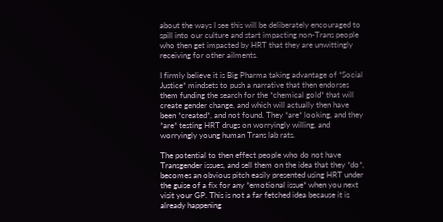about the ways I see this will be deliberately encouraged to spill into our culture and start impacting non-Trans people who then get impacted by HRT that they are unwittingly receiving for other ailments.

I firmly believe it is Big Pharma taking advantage of *Social Justice* mindsets to push a narrative that then endorses them funding the search for the *chemical gold* that will create gender change, and which will actually then have been *created*, and not found. They *are* looking, and they *are* testing HRT drugs on worryingly willing, and worryingly young human Trans lab rats.

The potential to then effect people who do not have Transgender issues, and sell them on the idea that they *do*, becomes an obvious pitch easily presented using HRT under the guise of a fix for any *emotional issue* when you next visit your GP. This is not a far fetched idea because it is already happening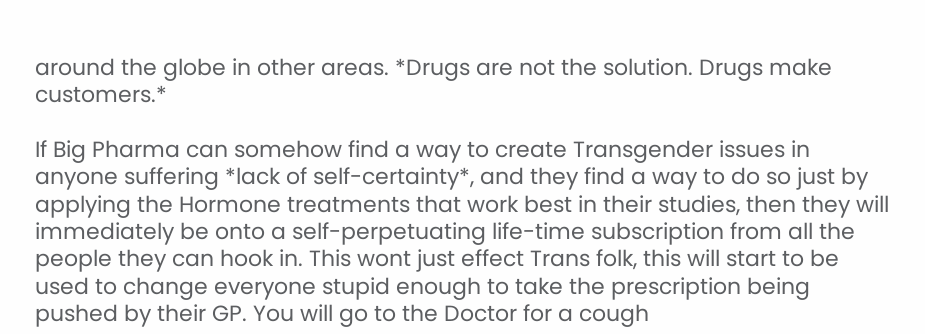around the globe in other areas. *Drugs are not the solution. Drugs make customers.*

If Big Pharma can somehow find a way to create Transgender issues in anyone suffering *lack of self-certainty*, and they find a way to do so just by applying the Hormone treatments that work best in their studies, then they will immediately be onto a self-perpetuating life-time subscription from all the people they can hook in. This wont just effect Trans folk, this will start to be used to change everyone stupid enough to take the prescription being pushed by their GP. You will go to the Doctor for a cough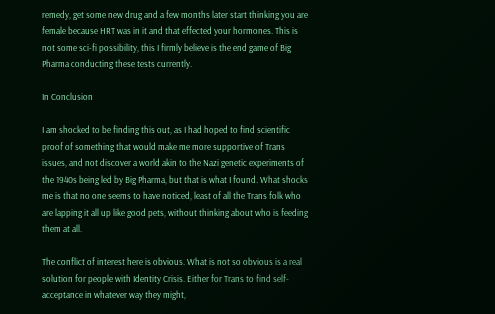remedy, get some new drug and a few months later start thinking you are female because HRT was in it and that effected your hormones. This is not some sci-fi possibility, this I firmly believe is the end game of Big Pharma conducting these tests currently.

In Conclusion

I am shocked to be finding this out, as I had hoped to find scientific proof of something that would make me more supportive of Trans issues, and not discover a world akin to the Nazi genetic experiments of the 1940s being led by Big Pharma, but that is what I found. What shocks me is that no one seems to have noticed, least of all the Trans folk who are lapping it all up like good pets, without thinking about who is feeding them at all.

The conflict of interest here is obvious. What is not so obvious is a real solution for people with Identity Crisis. Either for Trans to find self-acceptance in whatever way they might,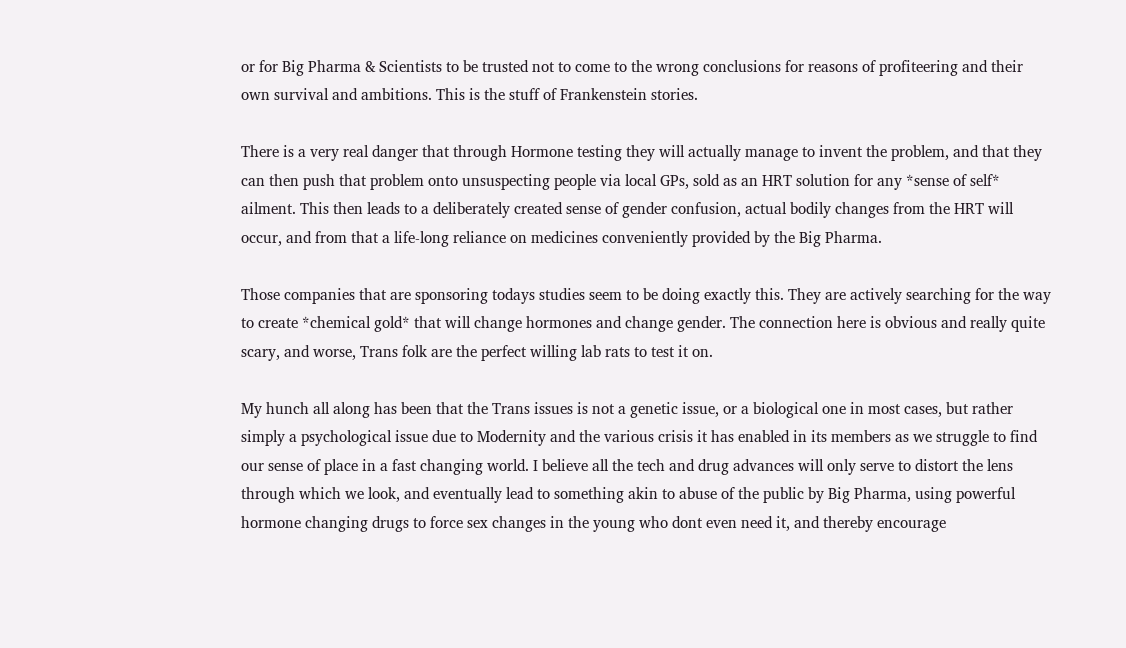or for Big Pharma & Scientists to be trusted not to come to the wrong conclusions for reasons of profiteering and their own survival and ambitions. This is the stuff of Frankenstein stories.

There is a very real danger that through Hormone testing they will actually manage to invent the problem, and that they can then push that problem onto unsuspecting people via local GPs, sold as an HRT solution for any *sense of self* ailment. This then leads to a deliberately created sense of gender confusion, actual bodily changes from the HRT will occur, and from that a life-long reliance on medicines conveniently provided by the Big Pharma.

Those companies that are sponsoring todays studies seem to be doing exactly this. They are actively searching for the way to create *chemical gold* that will change hormones and change gender. The connection here is obvious and really quite scary, and worse, Trans folk are the perfect willing lab rats to test it on.

My hunch all along has been that the Trans issues is not a genetic issue, or a biological one in most cases, but rather simply a psychological issue due to Modernity and the various crisis it has enabled in its members as we struggle to find our sense of place in a fast changing world. I believe all the tech and drug advances will only serve to distort the lens through which we look, and eventually lead to something akin to abuse of the public by Big Pharma, using powerful hormone changing drugs to force sex changes in the young who dont even need it, and thereby encourage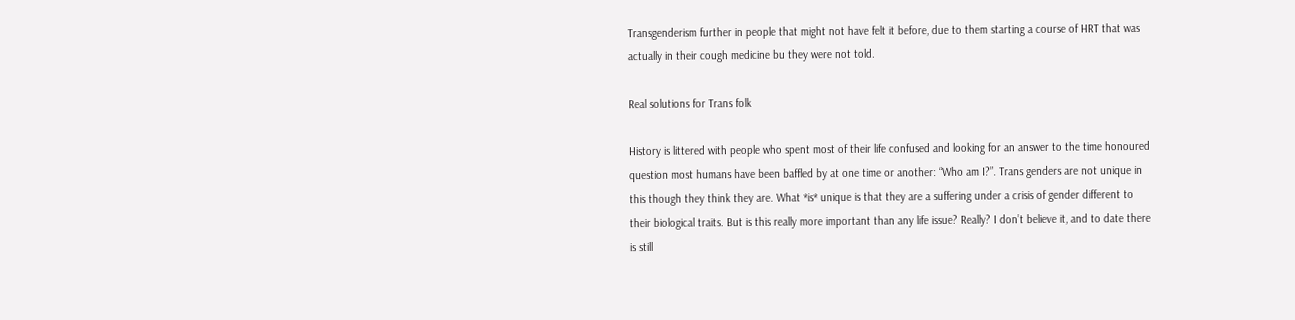Transgenderism further in people that might not have felt it before, due to them starting a course of HRT that was actually in their cough medicine bu they were not told.

Real solutions for Trans folk

History is littered with people who spent most of their life confused and looking for an answer to the time honoured question most humans have been baffled by at one time or another: “Who am I?”. Trans genders are not unique in this though they think they are. What *is* unique is that they are a suffering under a crisis of gender different to their biological traits. But is this really more important than any life issue? Really? I don’t believe it, and to date there is still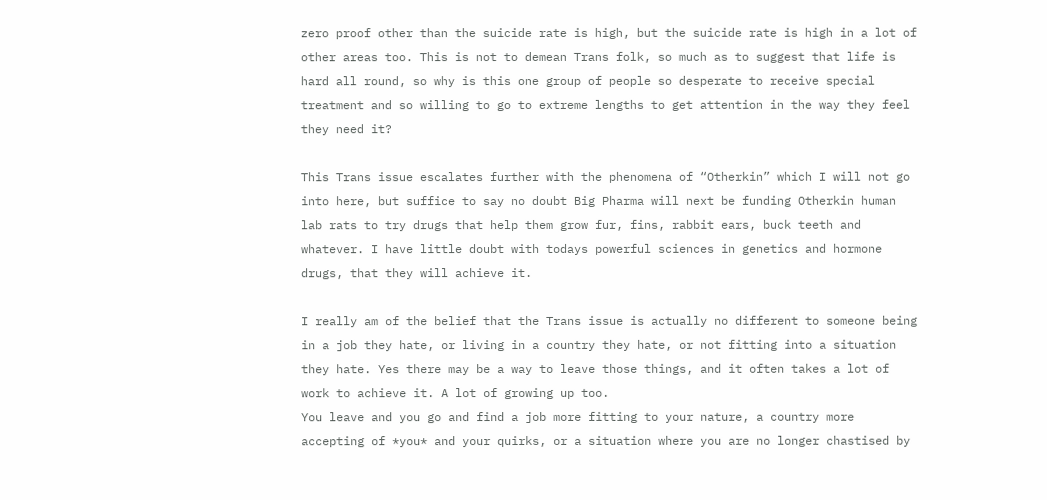zero proof other than the suicide rate is high, but the suicide rate is high in a lot of other areas too. This is not to demean Trans folk, so much as to suggest that life is hard all round, so why is this one group of people so desperate to receive special treatment and so willing to go to extreme lengths to get attention in the way they feel they need it?

This Trans issue escalates further with the phenomena of “Otherkin” which I will not go into here, but suffice to say no doubt Big Pharma will next be funding Otherkin human lab rats to try drugs that help them grow fur, fins, rabbit ears, buck teeth and whatever. I have little doubt with todays powerful sciences in genetics and hormone drugs, that they will achieve it.

I really am of the belief that the Trans issue is actually no different to someone being in a job they hate, or living in a country they hate, or not fitting into a situation they hate. Yes there may be a way to leave those things, and it often takes a lot of work to achieve it. A lot of growing up too.
You leave and you go and find a job more fitting to your nature, a country more accepting of *you* and your quirks, or a situation where you are no longer chastised by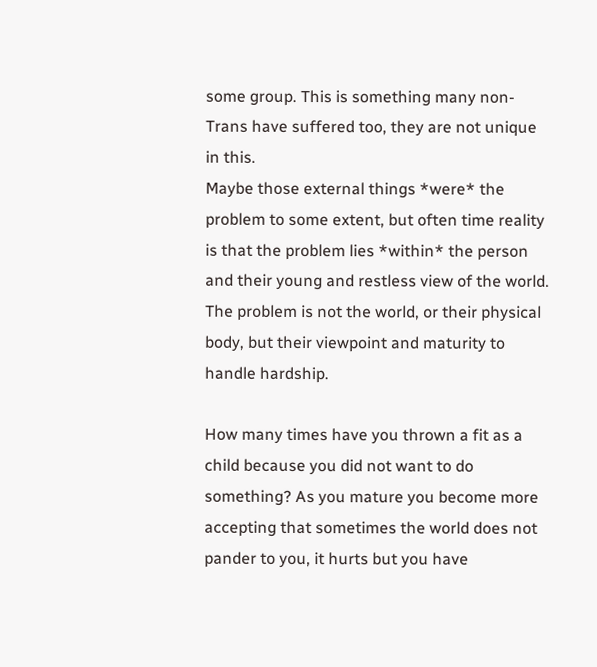some group. This is something many non-Trans have suffered too, they are not unique in this.
Maybe those external things *were* the problem to some extent, but often time reality is that the problem lies *within* the person and their young and restless view of the world. The problem is not the world, or their physical body, but their viewpoint and maturity to handle hardship.

How many times have you thrown a fit as a child because you did not want to do something? As you mature you become more accepting that sometimes the world does not pander to you, it hurts but you have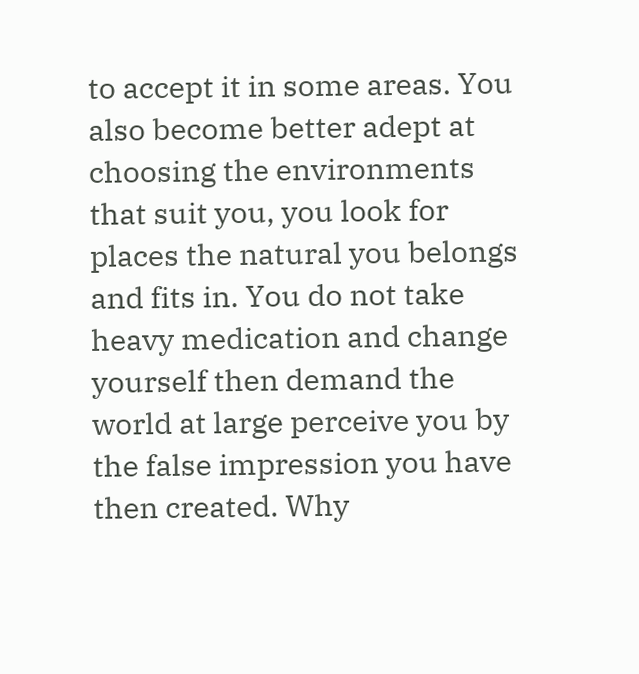to accept it in some areas. You also become better adept at choosing the environments that suit you, you look for places the natural you belongs and fits in. You do not take heavy medication and change yourself then demand the world at large perceive you by the false impression you have then created. Why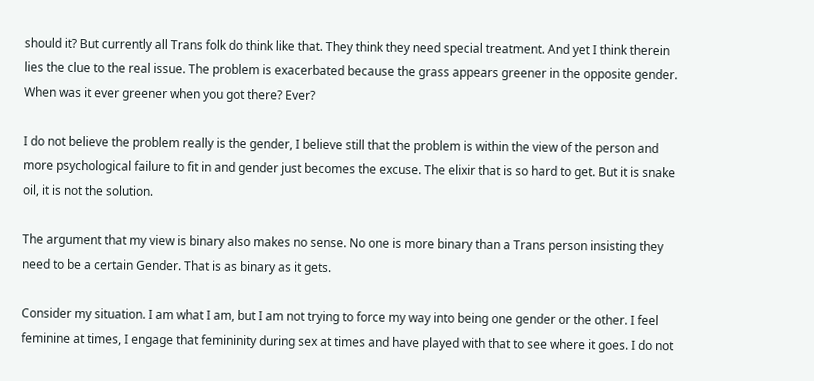should it? But currently all Trans folk do think like that. They think they need special treatment. And yet I think therein lies the clue to the real issue. The problem is exacerbated because the grass appears greener in the opposite gender. When was it ever greener when you got there? Ever?

I do not believe the problem really is the gender, I believe still that the problem is within the view of the person and more psychological failure to fit in and gender just becomes the excuse. The elixir that is so hard to get. But it is snake oil, it is not the solution.

The argument that my view is binary also makes no sense. No one is more binary than a Trans person insisting they need to be a certain Gender. That is as binary as it gets.

Consider my situation. I am what I am, but I am not trying to force my way into being one gender or the other. I feel feminine at times, I engage that femininity during sex at times and have played with that to see where it goes. I do not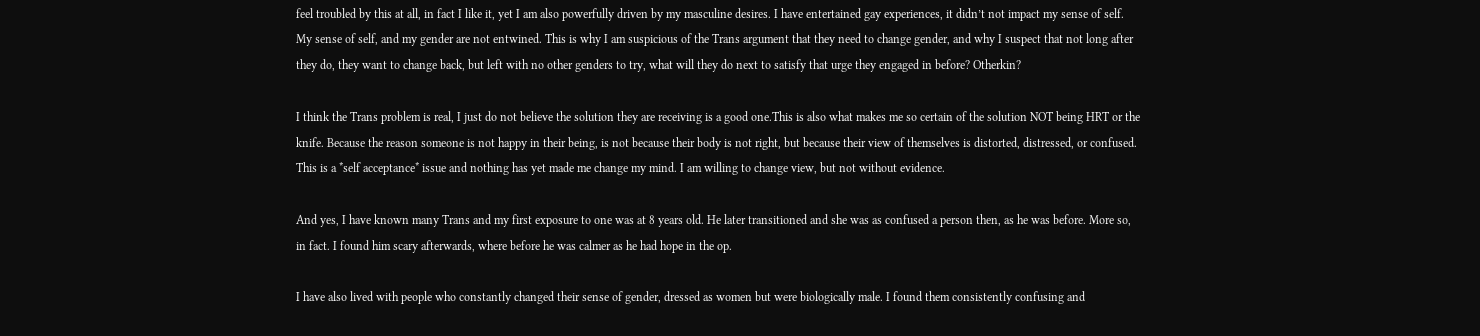feel troubled by this at all, in fact I like it, yet I am also powerfully driven by my masculine desires. I have entertained gay experiences, it didn’t not impact my sense of self. My sense of self, and my gender are not entwined. This is why I am suspicious of the Trans argument that they need to change gender, and why I suspect that not long after they do, they want to change back, but left with no other genders to try, what will they do next to satisfy that urge they engaged in before? Otherkin?

I think the Trans problem is real, I just do not believe the solution they are receiving is a good one.This is also what makes me so certain of the solution NOT being HRT or the knife. Because the reason someone is not happy in their being, is not because their body is not right, but because their view of themselves is distorted, distressed, or confused. This is a *self acceptance* issue and nothing has yet made me change my mind. I am willing to change view, but not without evidence.

And yes, I have known many Trans and my first exposure to one was at 8 years old. He later transitioned and she was as confused a person then, as he was before. More so, in fact. I found him scary afterwards, where before he was calmer as he had hope in the op.

I have also lived with people who constantly changed their sense of gender, dressed as women but were biologically male. I found them consistently confusing and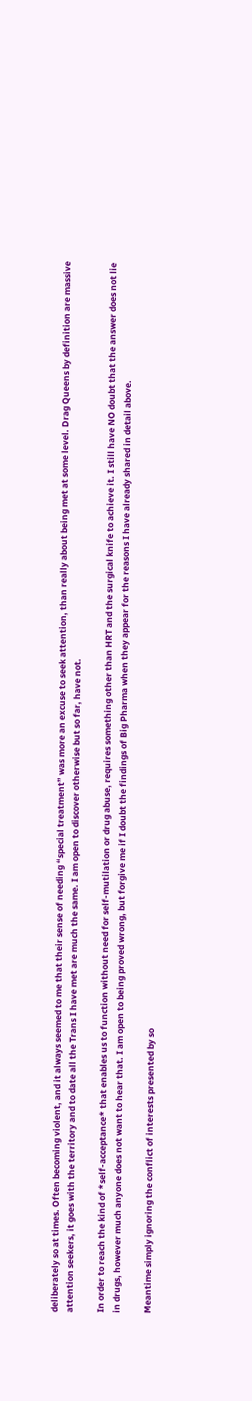deliberately so at times. Often becoming violent, and it always seemed to me that their sense of needing “special treatment” was more an excuse to seek attention, than really about being met at some level. Drag Queens by definition are massive attention seekers, it goes with the territory and to date all the Trans I have met are much the same. I am open to discover otherwise but so far, have not.

In order to reach the kind of *self-acceptance* that enables us to function without need for self-mutilation or drug abuse, requires something other than HRT and the surgical knife to achieve it. I still have NO doubt that the answer does not lie in drugs, however much anyone does not want to hear that. I am open to being proved wrong, but forgive me if I doubt the findings of Big Pharma when they appear for the reasons I have already shared in detail above.

Meantime simply ignoring the conflict of interests presented by so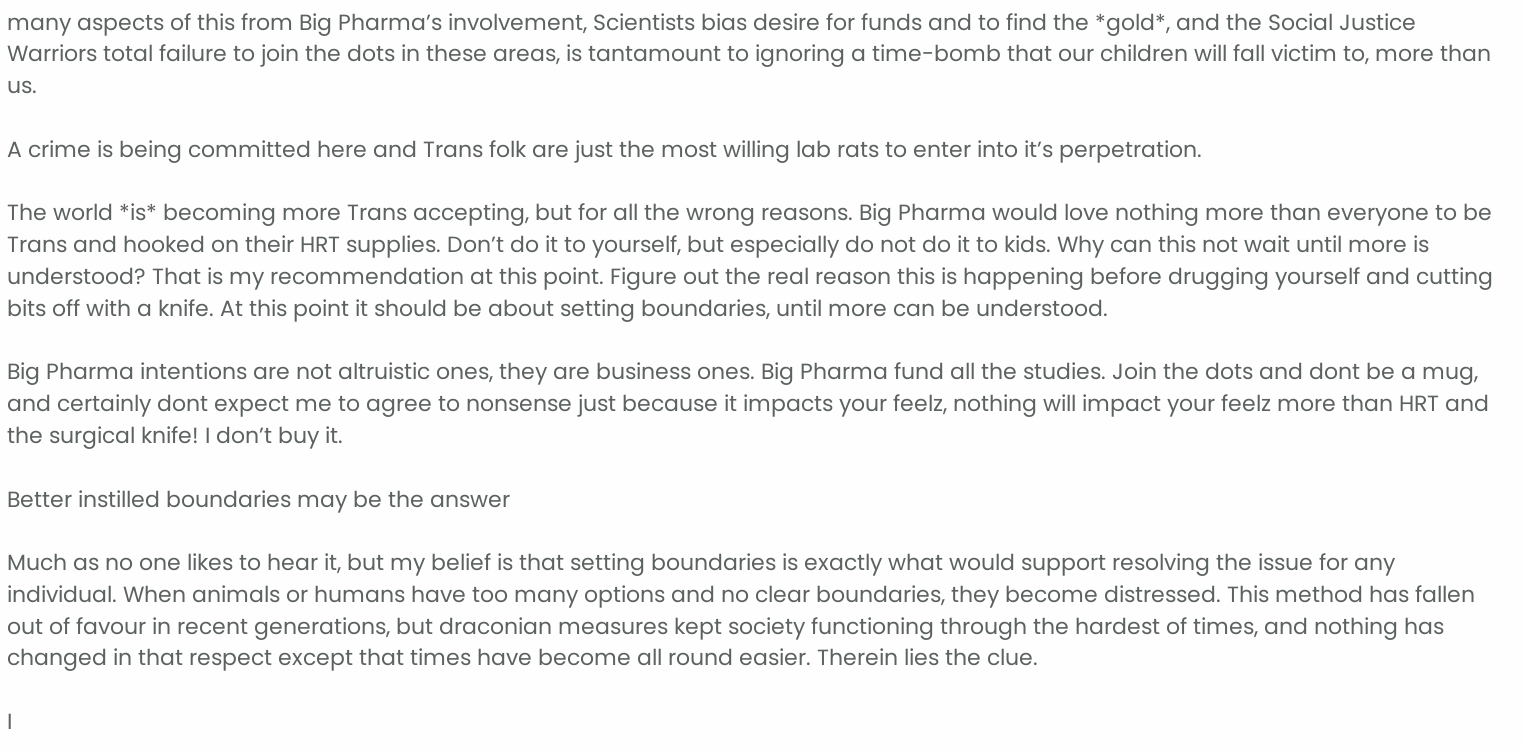many aspects of this from Big Pharma’s involvement, Scientists bias desire for funds and to find the *gold*, and the Social Justice Warriors total failure to join the dots in these areas, is tantamount to ignoring a time-bomb that our children will fall victim to, more than us.

A crime is being committed here and Trans folk are just the most willing lab rats to enter into it’s perpetration.

The world *is* becoming more Trans accepting, but for all the wrong reasons. Big Pharma would love nothing more than everyone to be Trans and hooked on their HRT supplies. Don’t do it to yourself, but especially do not do it to kids. Why can this not wait until more is understood? That is my recommendation at this point. Figure out the real reason this is happening before drugging yourself and cutting bits off with a knife. At this point it should be about setting boundaries, until more can be understood.

Big Pharma intentions are not altruistic ones, they are business ones. Big Pharma fund all the studies. Join the dots and dont be a mug, and certainly dont expect me to agree to nonsense just because it impacts your feelz, nothing will impact your feelz more than HRT and the surgical knife! I don’t buy it.

Better instilled boundaries may be the answer

Much as no one likes to hear it, but my belief is that setting boundaries is exactly what would support resolving the issue for any individual. When animals or humans have too many options and no clear boundaries, they become distressed. This method has fallen out of favour in recent generations, but draconian measures kept society functioning through the hardest of times, and nothing has changed in that respect except that times have become all round easier. Therein lies the clue.

I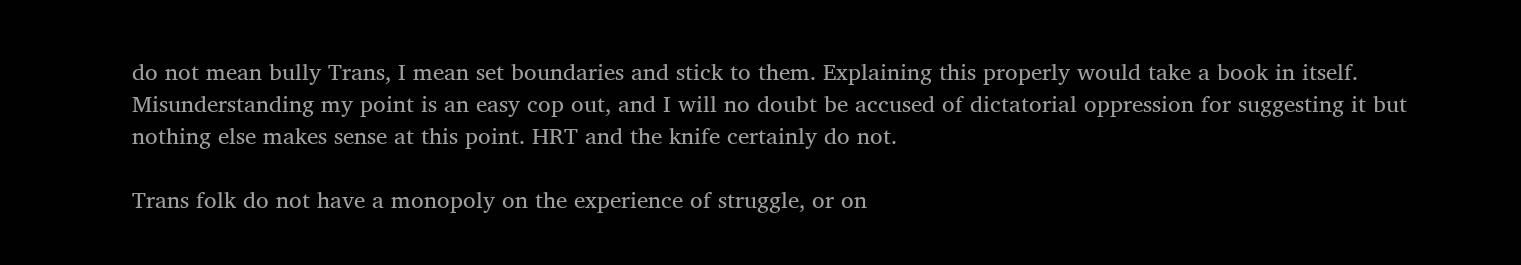do not mean bully Trans, I mean set boundaries and stick to them. Explaining this properly would take a book in itself. Misunderstanding my point is an easy cop out, and I will no doubt be accused of dictatorial oppression for suggesting it but nothing else makes sense at this point. HRT and the knife certainly do not.

Trans folk do not have a monopoly on the experience of struggle, or on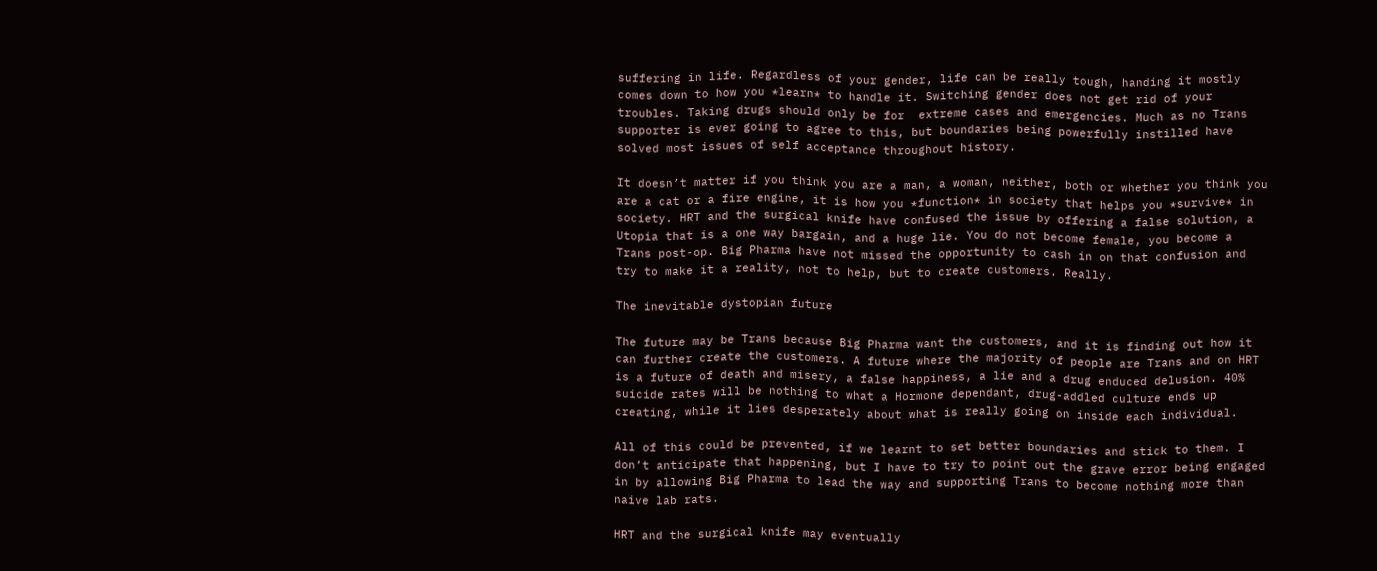suffering in life. Regardless of your gender, life can be really tough, handing it mostly comes down to how you *learn* to handle it. Switching gender does not get rid of your troubles. Taking drugs should only be for  extreme cases and emergencies. Much as no Trans supporter is ever going to agree to this, but boundaries being powerfully instilled have solved most issues of self acceptance throughout history.

It doesn’t matter if you think you are a man, a woman, neither, both or whether you think you are a cat or a fire engine, it is how you *function* in society that helps you *survive* in society. HRT and the surgical knife have confused the issue by offering a false solution, a Utopia that is a one way bargain, and a huge lie. You do not become female, you become a Trans post-op. Big Pharma have not missed the opportunity to cash in on that confusion and try to make it a reality, not to help, but to create customers. Really.

The inevitable dystopian future

The future may be Trans because Big Pharma want the customers, and it is finding out how it can further create the customers. A future where the majority of people are Trans and on HRT is a future of death and misery, a false happiness, a lie and a drug enduced delusion. 40% suicide rates will be nothing to what a Hormone dependant, drug-addled culture ends up creating, while it lies desperately about what is really going on inside each individual.

All of this could be prevented, if we learnt to set better boundaries and stick to them. I don’t anticipate that happening, but I have to try to point out the grave error being engaged in by allowing Big Pharma to lead the way and supporting Trans to become nothing more than naive lab rats.

HRT and the surgical knife may eventually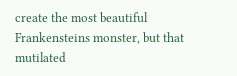create the most beautiful Frankensteins monster, but that mutilated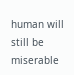human will still be miserable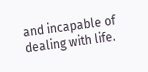and incapable of dealing with life.